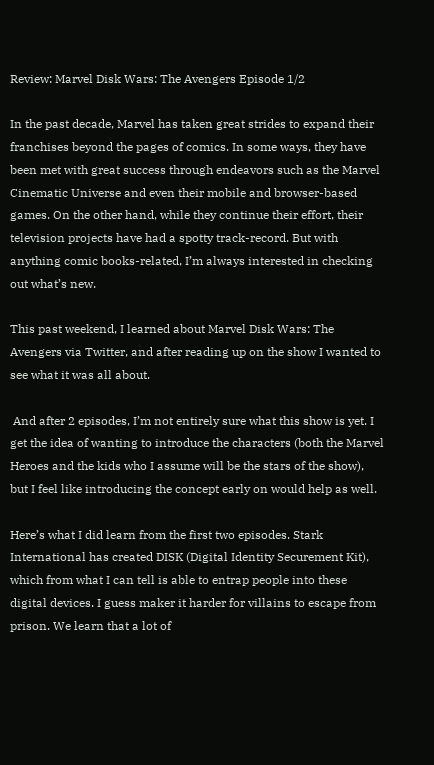Review: Marvel Disk Wars: The Avengers Episode 1/2

In the past decade, Marvel has taken great strides to expand their franchises beyond the pages of comics. In some ways, they have been met with great success through endeavors such as the Marvel Cinematic Universe and even their mobile and browser-based games. On the other hand, while they continue their effort, their television projects have had a spotty track-record. But with anything comic books-related, I’m always interested in checking out what’s new.

This past weekend, I learned about Marvel Disk Wars: The Avengers via Twitter, and after reading up on the show I wanted to see what it was all about.

 And after 2 episodes, I’m not entirely sure what this show is yet. I get the idea of wanting to introduce the characters (both the Marvel Heroes and the kids who I assume will be the stars of the show), but I feel like introducing the concept early on would help as well.

Here’s what I did learn from the first two episodes. Stark International has created DISK (Digital Identity Securement Kit), which from what I can tell is able to entrap people into these digital devices. I guess maker it harder for villains to escape from prison. We learn that a lot of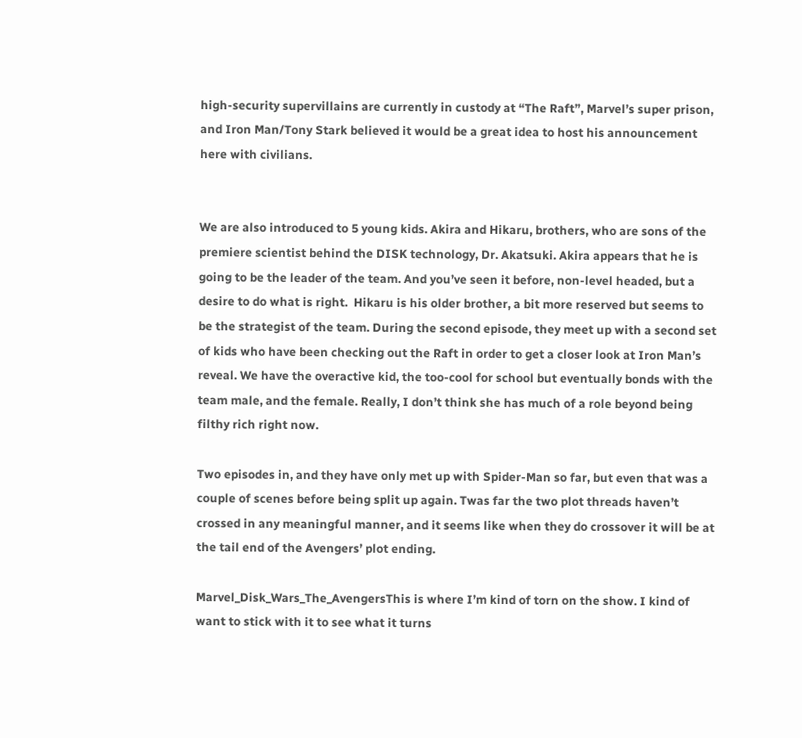high-security supervillains are currently in custody at “The Raft”, Marvel’s super prison, and Iron Man/Tony Stark believed it would be a great idea to host his announcement here with civilians.


We are also introduced to 5 young kids. Akira and Hikaru, brothers, who are sons of the premiere scientist behind the DISK technology, Dr. Akatsuki. Akira appears that he is going to be the leader of the team. And you’ve seen it before, non-level headed, but a desire to do what is right.  Hikaru is his older brother, a bit more reserved but seems to be the strategist of the team. During the second episode, they meet up with a second set of kids who have been checking out the Raft in order to get a closer look at Iron Man’s reveal. We have the overactive kid, the too-cool for school but eventually bonds with the team male, and the female. Really, I don’t think she has much of a role beyond being filthy rich right now.

Two episodes in, and they have only met up with Spider-Man so far, but even that was a couple of scenes before being split up again. Twas far the two plot threads haven’t crossed in any meaningful manner, and it seems like when they do crossover it will be at the tail end of the Avengers’ plot ending.

Marvel_Disk_Wars_The_AvengersThis is where I’m kind of torn on the show. I kind of want to stick with it to see what it turns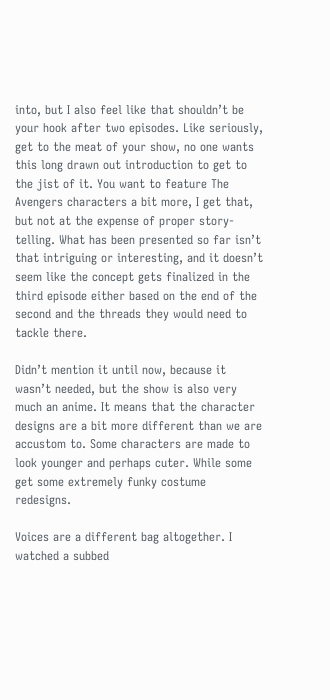into, but I also feel like that shouldn’t be your hook after two episodes. Like seriously, get to the meat of your show, no one wants this long drawn out introduction to get to the jist of it. You want to feature The Avengers characters a bit more, I get that, but not at the expense of proper story-telling. What has been presented so far isn’t that intriguing or interesting, and it doesn’t seem like the concept gets finalized in the third episode either based on the end of the second and the threads they would need to tackle there.

Didn’t mention it until now, because it wasn’t needed, but the show is also very much an anime. It means that the character designs are a bit more different than we are accustom to. Some characters are made to look younger and perhaps cuter. While some get some extremely funky costume redesigns.

Voices are a different bag altogether. I watched a subbed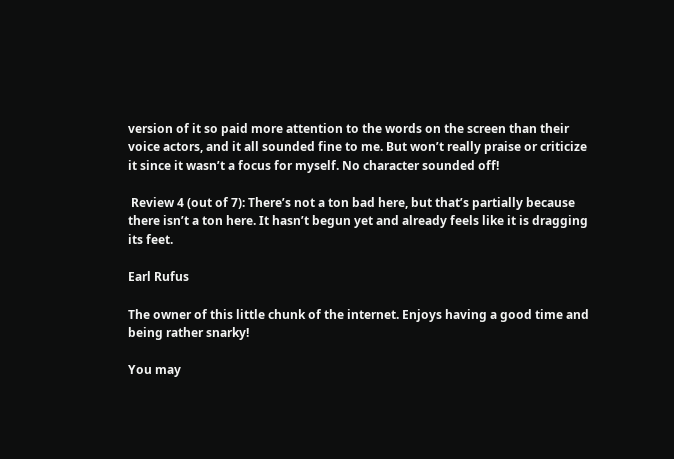version of it so paid more attention to the words on the screen than their voice actors, and it all sounded fine to me. But won’t really praise or criticize it since it wasn’t a focus for myself. No character sounded off!

 Review 4 (out of 7): There’s not a ton bad here, but that’s partially because there isn’t a ton here. It hasn’t begun yet and already feels like it is dragging its feet.

Earl Rufus

The owner of this little chunk of the internet. Enjoys having a good time and being rather snarky!

You may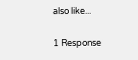also like...

1 Response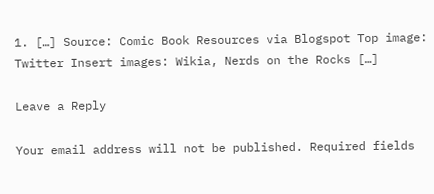1. […] Source: Comic Book Resources via Blogspot Top image: Twitter Insert images: Wikia, Nerds on the Rocks […]

Leave a Reply

Your email address will not be published. Required fields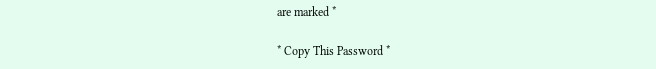are marked *

* Copy This Password *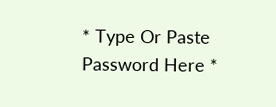* Type Or Paste Password Here *